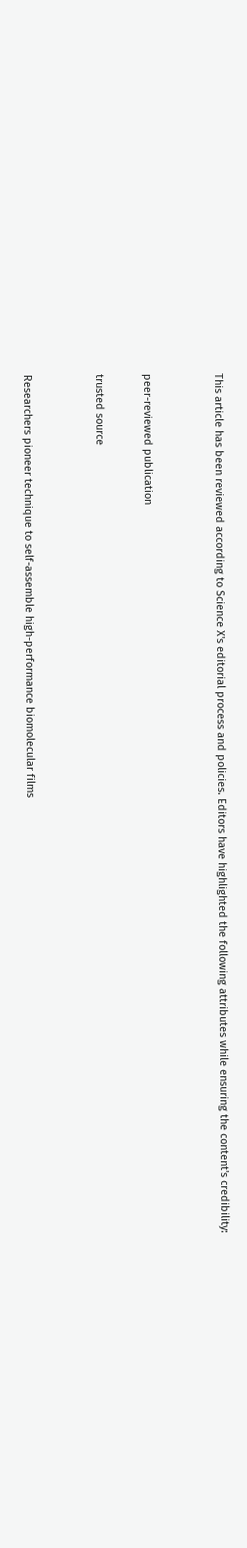This article has been reviewed according to Science X's editorial process and policies. Editors have highlighted the following attributes while ensuring the content's credibility:


peer-reviewed publication

trusted source


Researchers pioneer technique to self-assemble high-performance biomolecular films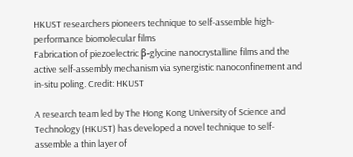HKUST researchers pioneers technique to self-assemble high-performance biomolecular films
Fabrication of piezoelectric β-glycine nanocrystalline films and the active self-assembly mechanism via synergistic nanoconfinement and in-situ poling. Credit: HKUST

A research team led by The Hong Kong University of Science and Technology (HKUST) has developed a novel technique to self-assemble a thin layer of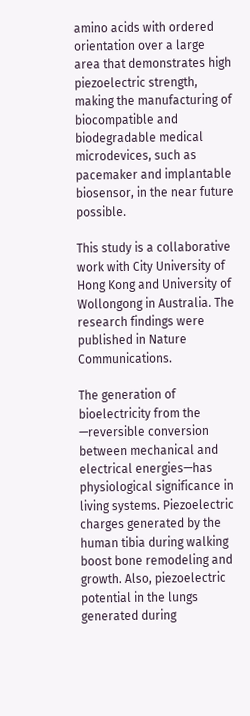amino acids with ordered orientation over a large area that demonstrates high piezoelectric strength, making the manufacturing of biocompatible and biodegradable medical microdevices, such as pacemaker and implantable biosensor, in the near future possible.

This study is a collaborative work with City University of Hong Kong and University of Wollongong in Australia. The research findings were published in Nature Communications.

The generation of bioelectricity from the —reversible conversion between mechanical and electrical energies—has physiological significance in living systems. Piezoelectric charges generated by the human tibia during walking boost bone remodeling and growth. Also, piezoelectric potential in the lungs generated during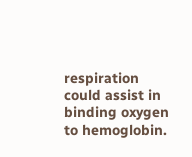respiration could assist in binding oxygen to hemoglobin.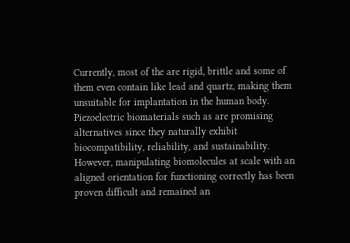Currently, most of the are rigid, brittle and some of them even contain like lead and quartz, making them unsuitable for implantation in the human body. Piezoelectric biomaterials such as are promising alternatives since they naturally exhibit biocompatibility, reliability, and sustainability. However, manipulating biomolecules at scale with an aligned orientation for functioning correctly has been proven difficult and remained an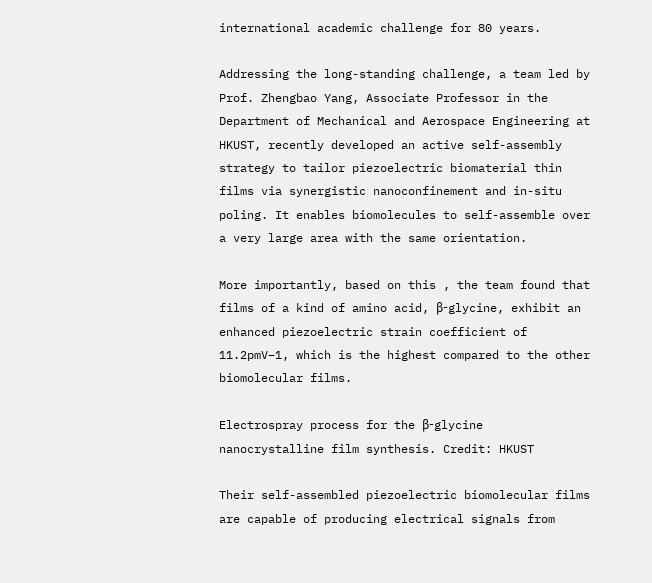international academic challenge for 80 years.

Addressing the long-standing challenge, a team led by Prof. Zhengbao Yang, Associate Professor in the Department of Mechanical and Aerospace Engineering at HKUST, recently developed an active self-assembly strategy to tailor piezoelectric biomaterial thin films via synergistic nanoconfinement and in-situ poling. It enables biomolecules to self-assemble over a very large area with the same orientation.

More importantly, based on this , the team found that films of a kind of amino acid, β-glycine, exhibit an enhanced piezoelectric strain coefficient of 11.2pmV−1, which is the highest compared to the other biomolecular films.

Electrospray process for the β-glycine nanocrystalline film synthesis. Credit: HKUST

Their self-assembled piezoelectric biomolecular films are capable of producing electrical signals from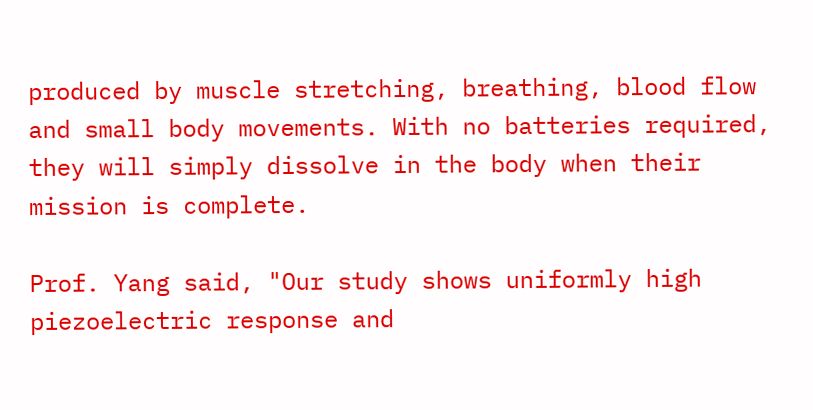produced by muscle stretching, breathing, blood flow and small body movements. With no batteries required, they will simply dissolve in the body when their mission is complete.

Prof. Yang said, "Our study shows uniformly high piezoelectric response and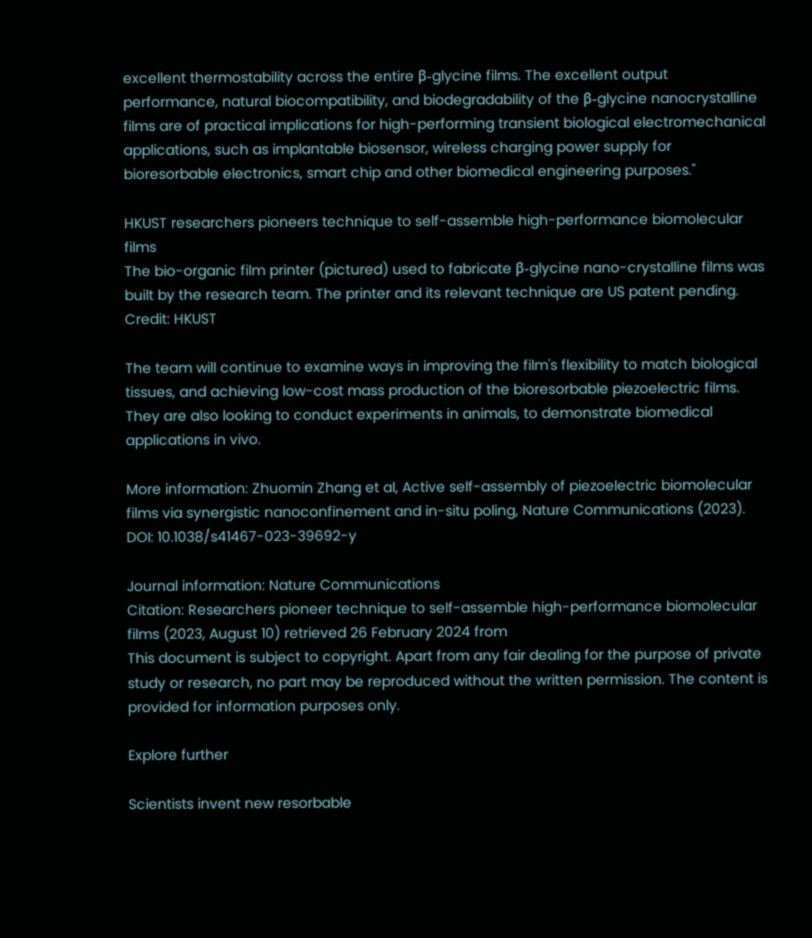excellent thermostability across the entire β-glycine films. The excellent output performance, natural biocompatibility, and biodegradability of the β-glycine nanocrystalline films are of practical implications for high-performing transient biological electromechanical applications, such as implantable biosensor, wireless charging power supply for bioresorbable electronics, smart chip and other biomedical engineering purposes."

HKUST researchers pioneers technique to self-assemble high-performance biomolecular films
The bio-organic film printer (pictured) used to fabricate β-glycine nano-crystalline films was built by the research team. The printer and its relevant technique are US patent pending. Credit: HKUST

The team will continue to examine ways in improving the film's flexibility to match biological tissues, and achieving low-cost mass production of the bioresorbable piezoelectric films. They are also looking to conduct experiments in animals, to demonstrate biomedical applications in vivo.

More information: Zhuomin Zhang et al, Active self-assembly of piezoelectric biomolecular films via synergistic nanoconfinement and in-situ poling, Nature Communications (2023). DOI: 10.1038/s41467-023-39692-y

Journal information: Nature Communications
Citation: Researchers pioneer technique to self-assemble high-performance biomolecular films (2023, August 10) retrieved 26 February 2024 from
This document is subject to copyright. Apart from any fair dealing for the purpose of private study or research, no part may be reproduced without the written permission. The content is provided for information purposes only.

Explore further

Scientists invent new resorbable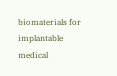biomaterials for implantable medical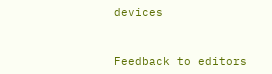devices


Feedback to editors